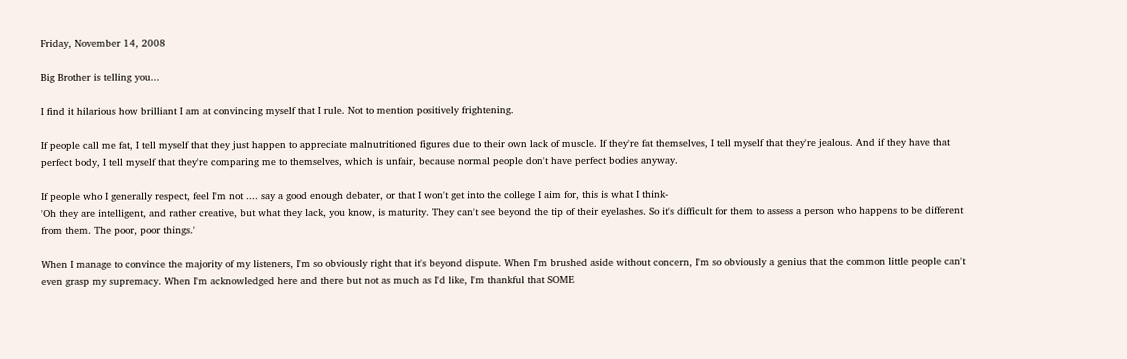Friday, November 14, 2008

Big Brother is telling you...

I find it hilarious how brilliant I am at convincing myself that I rule. Not to mention positively frightening.

If people call me fat, I tell myself that they just happen to appreciate malnutritioned figures due to their own lack of muscle. If they're fat themselves, I tell myself that they're jealous. And if they have that perfect body, I tell myself that they're comparing me to themselves, which is unfair, because normal people don't have perfect bodies anyway.

If people who I generally respect, feel I'm not .... say a good enough debater, or that I won't get into the college I aim for, this is what I think-
'Oh they are intelligent, and rather creative, but what they lack, you know, is maturity. They can't see beyond the tip of their eyelashes. So it's difficult for them to assess a person who happens to be different from them. The poor, poor things.'

When I manage to convince the majority of my listeners, I'm so obviously right that it's beyond dispute. When I'm brushed aside without concern, I'm so obviously a genius that the common little people can't even grasp my supremacy. When I'm acknowledged here and there but not as much as I'd like, I'm thankful that SOME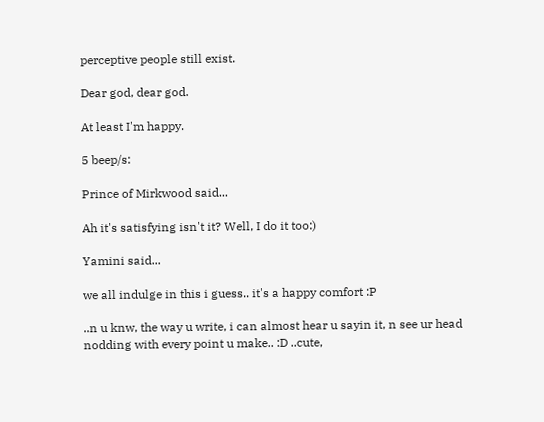perceptive people still exist.

Dear god, dear god.

At least I'm happy.

5 beep/s:

Prince of Mirkwood said...

Ah it's satisfying isn't it? Well, I do it too:)

Yamini said...

we all indulge in this i guess.. it's a happy comfort :P

..n u knw, the way u write, i can almost hear u sayin it, n see ur head nodding with every point u make.. :D ..cute,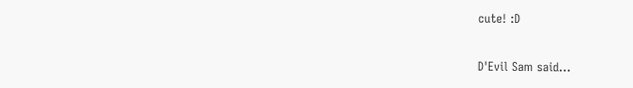cute! :D

D'Evil Sam said...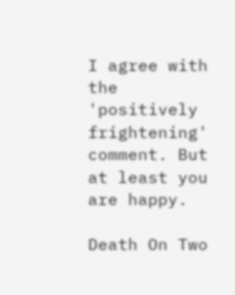I agree with the 'positively frightening' comment. But at least you are happy.

Death On Two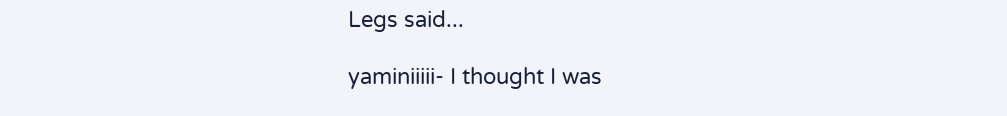Legs said...

yaminiiiii- I thought I was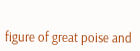figure of great poise and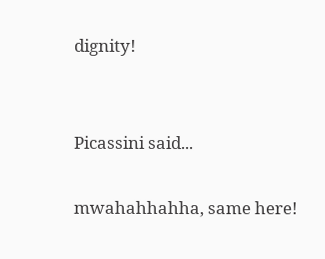dignity!


Picassini said...

mwahahhahha, same here!